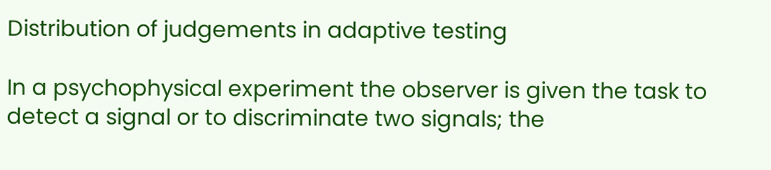Distribution of judgements in adaptive testing

In a psychophysical experiment the observer is given the task to detect a signal or to discriminate two signals; the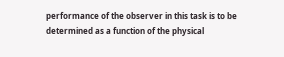performance of the observer in this task is to be determined as a function of the physical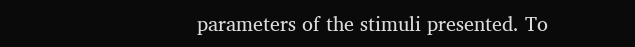parameters of the stimuli presented. To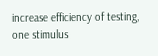increase efficiency of testing, one stimulus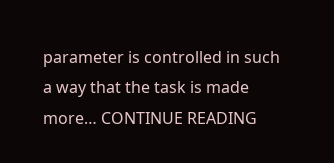parameter is controlled in such a way that the task is made more… CONTINUE READING